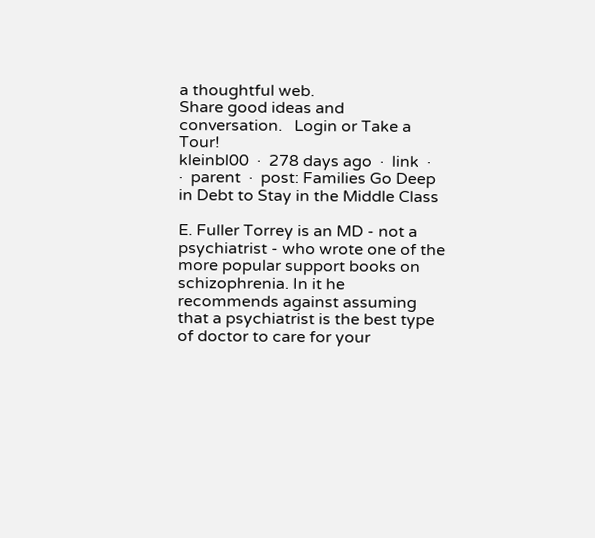a thoughtful web.
Share good ideas and conversation.   Login or Take a Tour!
kleinbl00  ·  278 days ago  ·  link  ·    ·  parent  ·  post: Families Go Deep in Debt to Stay in the Middle Class

E. Fuller Torrey is an MD - not a psychiatrist - who wrote one of the more popular support books on schizophrenia. In it he recommends against assuming that a psychiatrist is the best type of doctor to care for your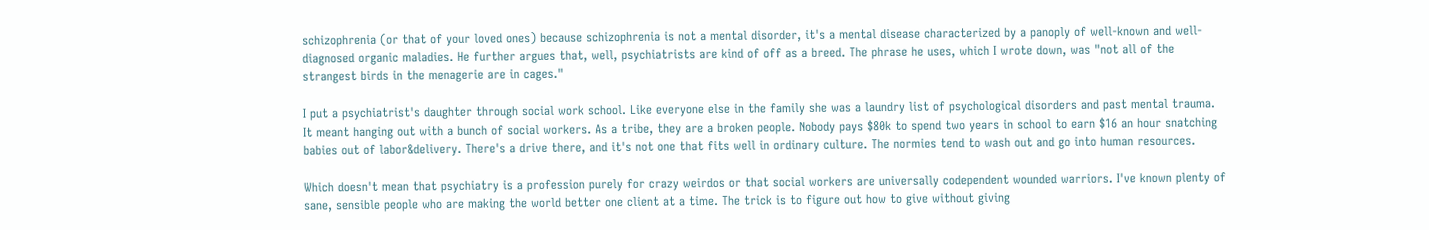schizophrenia (or that of your loved ones) because schizophrenia is not a mental disorder, it's a mental disease characterized by a panoply of well-known and well-diagnosed organic maladies. He further argues that, well, psychiatrists are kind of off as a breed. The phrase he uses, which I wrote down, was "not all of the strangest birds in the menagerie are in cages."

I put a psychiatrist's daughter through social work school. Like everyone else in the family she was a laundry list of psychological disorders and past mental trauma. It meant hanging out with a bunch of social workers. As a tribe, they are a broken people. Nobody pays $80k to spend two years in school to earn $16 an hour snatching babies out of labor&delivery. There's a drive there, and it's not one that fits well in ordinary culture. The normies tend to wash out and go into human resources.

Which doesn't mean that psychiatry is a profession purely for crazy weirdos or that social workers are universally codependent wounded warriors. I've known plenty of sane, sensible people who are making the world better one client at a time. The trick is to figure out how to give without giving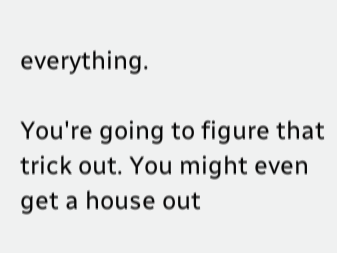everything.

You're going to figure that trick out. You might even get a house out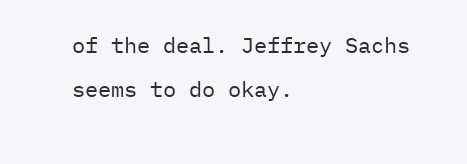of the deal. Jeffrey Sachs seems to do okay.